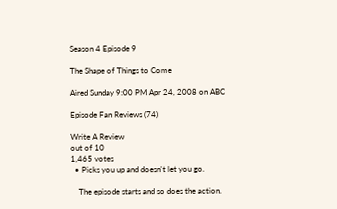Season 4 Episode 9

The Shape of Things to Come

Aired Sunday 9:00 PM Apr 24, 2008 on ABC

Episode Fan Reviews (74)

Write A Review
out of 10
1,465 votes
  • Picks you up and doesn't let you go.

    The episode starts and so does the action.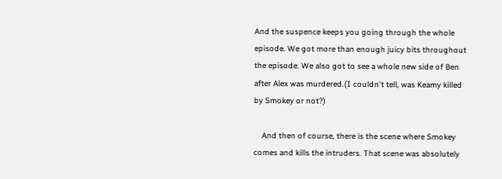And the suspence keeps you going through the whole episode. We got more than enough juicy bits throughout the episode. We also got to see a whole new side of Ben after Alex was murdered.(I couldn't tell, was Keamy killed by Smokey or not?)

    And then of course, there is the scene where Smokey comes and kills the intruders. That scene was absolutely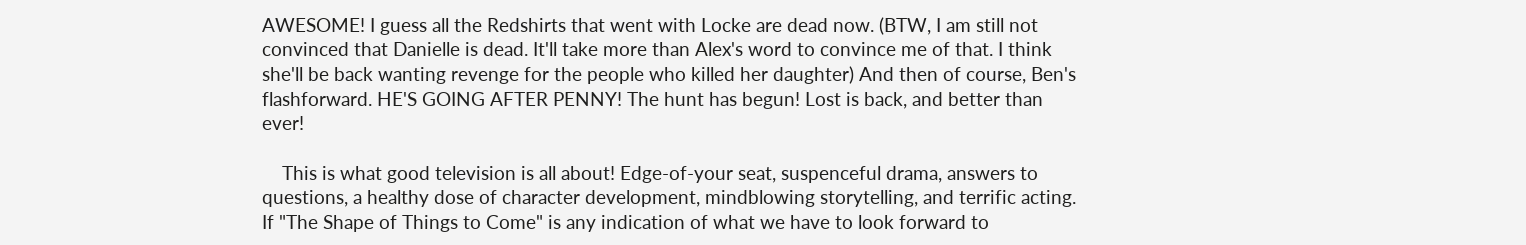AWESOME! I guess all the Redshirts that went with Locke are dead now. (BTW, I am still not convinced that Danielle is dead. It'll take more than Alex's word to convince me of that. I think she'll be back wanting revenge for the people who killed her daughter) And then of course, Ben's flashforward. HE'S GOING AFTER PENNY! The hunt has begun! Lost is back, and better than ever!

    This is what good television is all about! Edge-of-your seat, suspenceful drama, answers to questions, a healthy dose of character development, mindblowing storytelling, and terrific acting. If "The Shape of Things to Come" is any indication of what we have to look forward to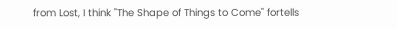from Lost, I think "The Shape of Things to Come" fortells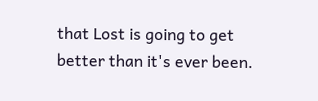that Lost is going to get better than it's ever been.